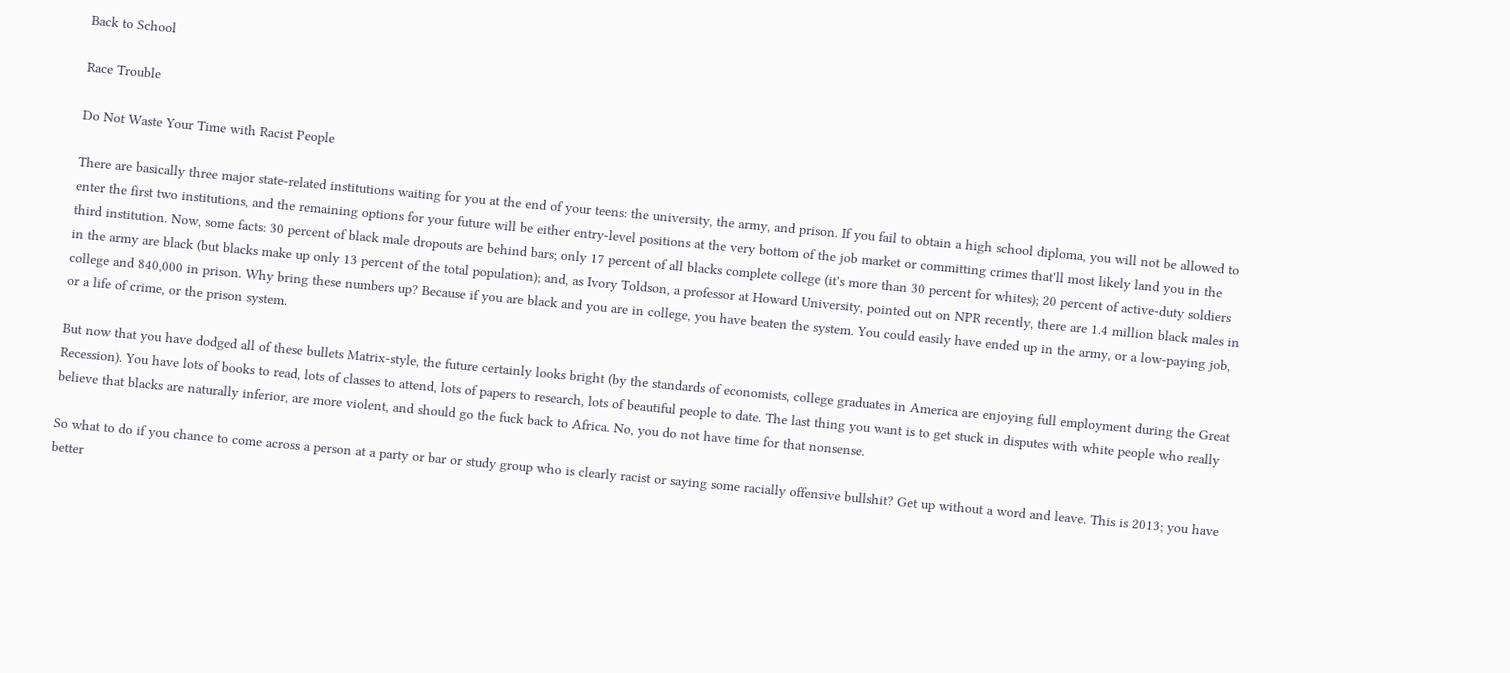Back to School

Race Trouble

Do Not Waste Your Time with Racist People

There are basically three major state-related institutions waiting for you at the end of your teens: the university, the army, and prison. If you fail to obtain a high school diploma, you will not be allowed to enter the first two institutions, and the remaining options for your future will be either entry-level positions at the very bottom of the job market or committing crimes that'll most likely land you in the third institution. Now, some facts: 30 percent of black male dropouts are behind bars; only 17 percent of all blacks complete college (it's more than 30 percent for whites); 20 percent of active-duty soldiers in the army are black (but blacks make up only 13 percent of the total population); and, as Ivory Toldson, a professor at Howard University, pointed out on NPR recently, there are 1.4 million black males in college and 840,000 in prison. Why bring these numbers up? Because if you are black and you are in college, you have beaten the system. You could easily have ended up in the army, or a low-paying job, or a life of crime, or the prison system.

But now that you have dodged all of these bullets Matrix-style, the future certainly looks bright (by the standards of economists, college graduates in America are enjoying full employment during the Great Recession). You have lots of books to read, lots of classes to attend, lots of papers to research, lots of beautiful people to date. The last thing you want is to get stuck in disputes with white people who really believe that blacks are naturally inferior, are more violent, and should go the fuck back to Africa. No, you do not have time for that nonsense.

So what to do if you chance to come across a person at a party or bar or study group who is clearly racist or saying some racially offensive bullshit? Get up without a word and leave. This is 2013; you have better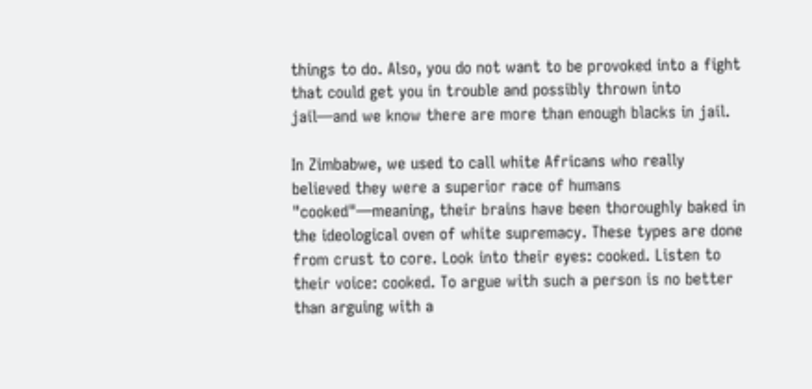things to do. Also, you do not want to be provoked into a fight that could get you in trouble and possibly thrown into jail—and we know there are more than enough blacks in jail.

In Zimbabwe, we used to call white Africans who really believed they were a superior race of humans "cooked"—meaning, their brains have been thoroughly baked in the ideological oven of white supremacy. These types are done from crust to core. Look into their eyes: cooked. Listen to their voice: cooked. To argue with such a person is no better than arguing with a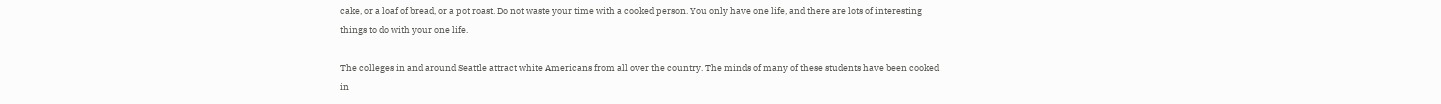cake, or a loaf of bread, or a pot roast. Do not waste your time with a cooked person. You only have one life, and there are lots of interesting things to do with your one life.

The colleges in and around Seattle attract white Americans from all over the country. The minds of many of these students have been cooked in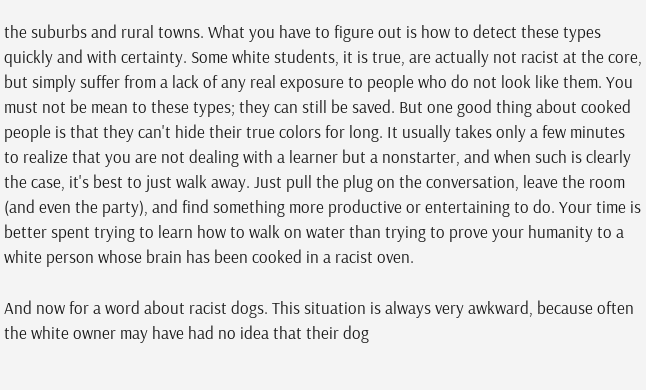the suburbs and rural towns. What you have to figure out is how to detect these types quickly and with certainty. Some white students, it is true, are actually not racist at the core, but simply suffer from a lack of any real exposure to people who do not look like them. You must not be mean to these types; they can still be saved. But one good thing about cooked people is that they can't hide their true colors for long. It usually takes only a few minutes to realize that you are not dealing with a learner but a nonstarter, and when such is clearly the case, it's best to just walk away. Just pull the plug on the conversation, leave the room (and even the party), and find something more productive or entertaining to do. Your time is better spent trying to learn how to walk on water than trying to prove your humanity to a white person whose brain has been cooked in a racist oven.

And now for a word about racist dogs. This situation is always very awkward, because often the white owner may have had no idea that their dog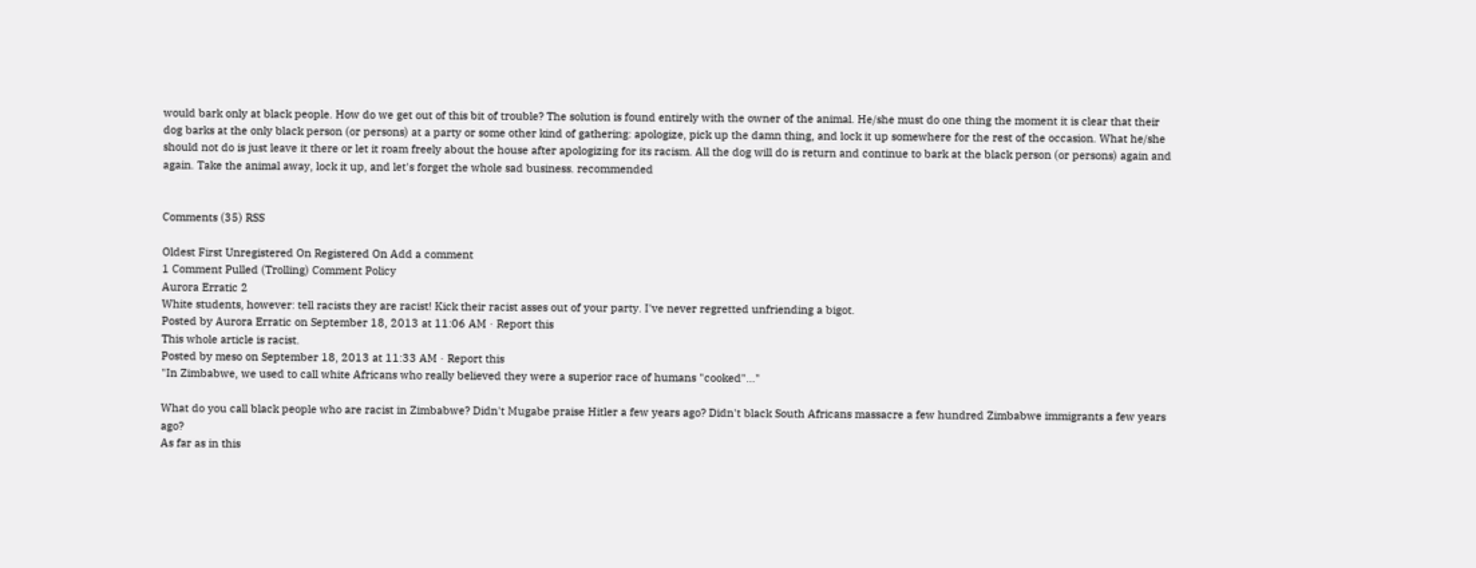would bark only at black people. How do we get out of this bit of trouble? The solution is found entirely with the owner of the animal. He/she must do one thing the moment it is clear that their dog barks at the only black person (or persons) at a party or some other kind of gathering: apologize, pick up the damn thing, and lock it up somewhere for the rest of the occasion. What he/she should not do is just leave it there or let it roam freely about the house after apologizing for its racism. All the dog will do is return and continue to bark at the black person (or persons) again and again. Take the animal away, lock it up, and let's forget the whole sad business. recommended


Comments (35) RSS

Oldest First Unregistered On Registered On Add a comment
1 Comment Pulled (Trolling) Comment Policy
Aurora Erratic 2
White students, however: tell racists they are racist! Kick their racist asses out of your party. I've never regretted unfriending a bigot.
Posted by Aurora Erratic on September 18, 2013 at 11:06 AM · Report this
This whole article is racist.
Posted by meso on September 18, 2013 at 11:33 AM · Report this
"In Zimbabwe, we used to call white Africans who really believed they were a superior race of humans "cooked"..."

What do you call black people who are racist in Zimbabwe? Didn't Mugabe praise Hitler a few years ago? Didn't black South Africans massacre a few hundred Zimbabwe immigrants a few years ago?
As far as in this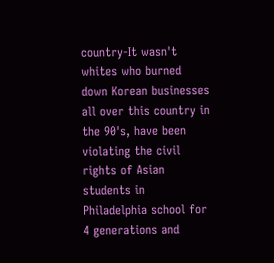country-It wasn't whites who burned down Korean businesses all over this country in the 90's, have been violating the civil rights of Asian students in Philadelphia school for 4 generations and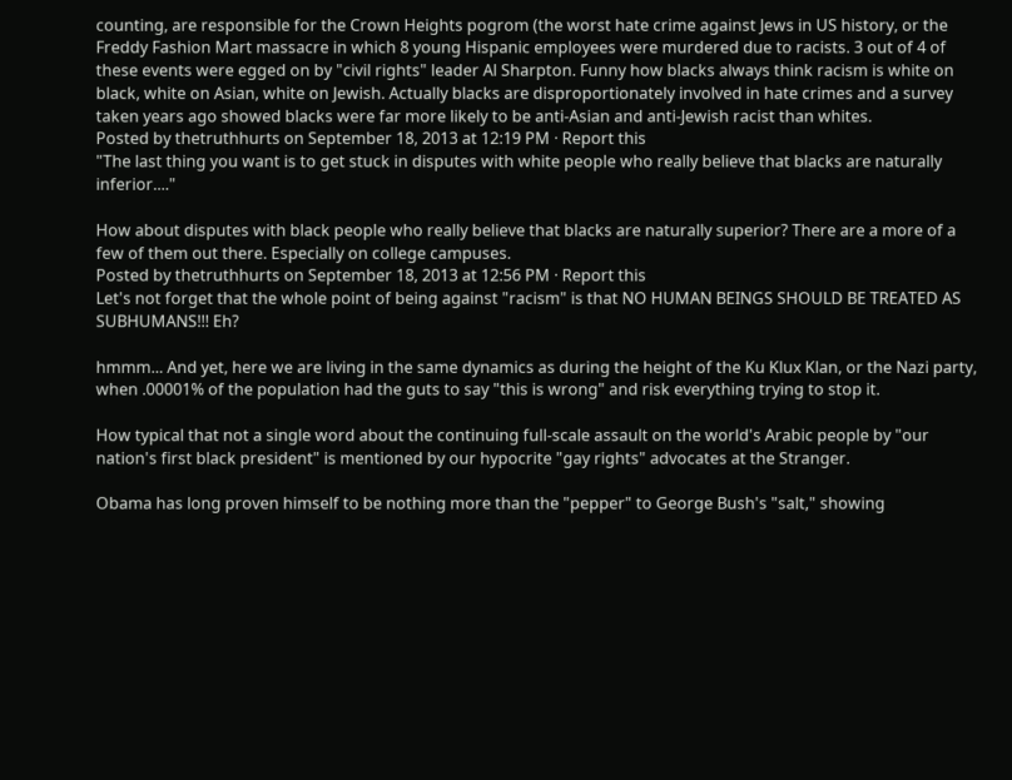counting, are responsible for the Crown Heights pogrom (the worst hate crime against Jews in US history, or the Freddy Fashion Mart massacre in which 8 young Hispanic employees were murdered due to racists. 3 out of 4 of these events were egged on by "civil rights" leader Al Sharpton. Funny how blacks always think racism is white on black, white on Asian, white on Jewish. Actually blacks are disproportionately involved in hate crimes and a survey taken years ago showed blacks were far more likely to be anti-Asian and anti-Jewish racist than whites.
Posted by thetruthhurts on September 18, 2013 at 12:19 PM · Report this
"The last thing you want is to get stuck in disputes with white people who really believe that blacks are naturally inferior...."

How about disputes with black people who really believe that blacks are naturally superior? There are a more of a few of them out there. Especially on college campuses.
Posted by thetruthhurts on September 18, 2013 at 12:56 PM · Report this
Let's not forget that the whole point of being against "racism" is that NO HUMAN BEINGS SHOULD BE TREATED AS SUBHUMANS!!! Eh?

hmmm... And yet, here we are living in the same dynamics as during the height of the Ku Klux Klan, or the Nazi party, when .00001% of the population had the guts to say "this is wrong" and risk everything trying to stop it.

How typical that not a single word about the continuing full-scale assault on the world's Arabic people by "our nation's first black president" is mentioned by our hypocrite "gay rights" advocates at the Stranger.

Obama has long proven himself to be nothing more than the "pepper" to George Bush's "salt," showing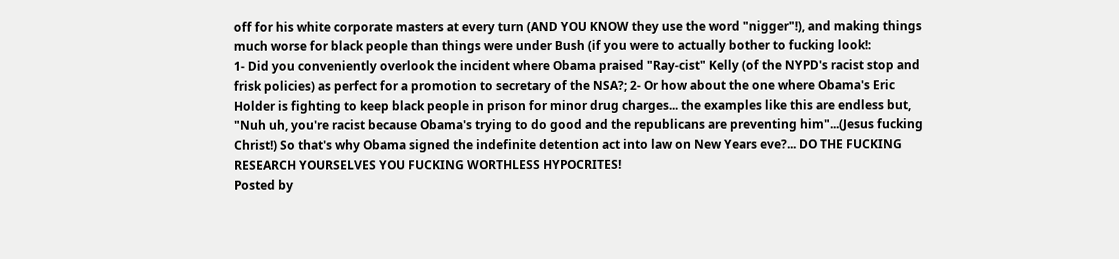off for his white corporate masters at every turn (AND YOU KNOW they use the word "nigger"!), and making things much worse for black people than things were under Bush (if you were to actually bother to fucking look!:
1- Did you conveniently overlook the incident where Obama praised "Ray-cist" Kelly (of the NYPD's racist stop and frisk policies) as perfect for a promotion to secretary of the NSA?; 2- Or how about the one where Obama's Eric Holder is fighting to keep black people in prison for minor drug charges... the examples like this are endless but, "Nuh uh, you're racist because Obama's trying to do good and the republicans are preventing him"...(Jesus fucking Christ!) So that's why Obama signed the indefinite detention act into law on New Years eve?... DO THE FUCKING RESEARCH YOURSELVES YOU FUCKING WORTHLESS HYPOCRITES!
Posted by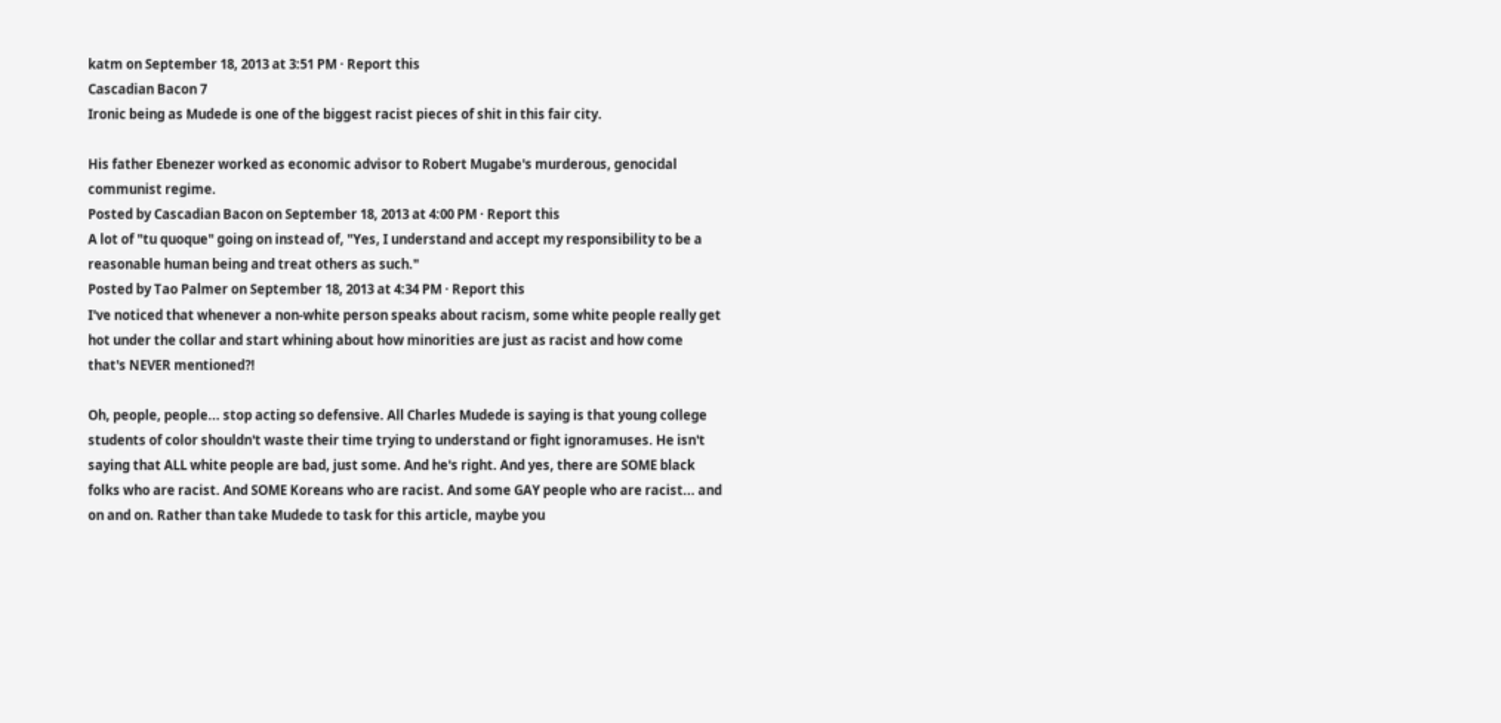katm on September 18, 2013 at 3:51 PM · Report this
Cascadian Bacon 7
Ironic being as Mudede is one of the biggest racist pieces of shit in this fair city.

His father Ebenezer worked as economic advisor to Robert Mugabe's murderous, genocidal communist regime.
Posted by Cascadian Bacon on September 18, 2013 at 4:00 PM · Report this
A lot of "tu quoque" going on instead of, "Yes, I understand and accept my responsibility to be a reasonable human being and treat others as such."
Posted by Tao Palmer on September 18, 2013 at 4:34 PM · Report this
I've noticed that whenever a non-white person speaks about racism, some white people really get hot under the collar and start whining about how minorities are just as racist and how come that's NEVER mentioned?!

Oh, people, people... stop acting so defensive. All Charles Mudede is saying is that young college students of color shouldn't waste their time trying to understand or fight ignoramuses. He isn't saying that ALL white people are bad, just some. And he's right. And yes, there are SOME black folks who are racist. And SOME Koreans who are racist. And some GAY people who are racist... and on and on. Rather than take Mudede to task for this article, maybe you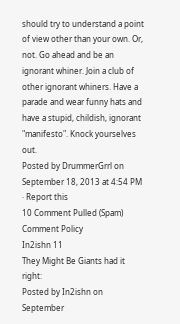should try to understand a point of view other than your own. Or, not. Go ahead and be an ignorant whiner. Join a club of other ignorant whiners. Have a parade and wear funny hats and have a stupid, childish, ignorant "manifesto". Knock yourselves out.
Posted by DrummerGrrl on September 18, 2013 at 4:54 PM · Report this
10 Comment Pulled (Spam) Comment Policy
In2ishn 11
They Might Be Giants had it right:
Posted by In2ishn on September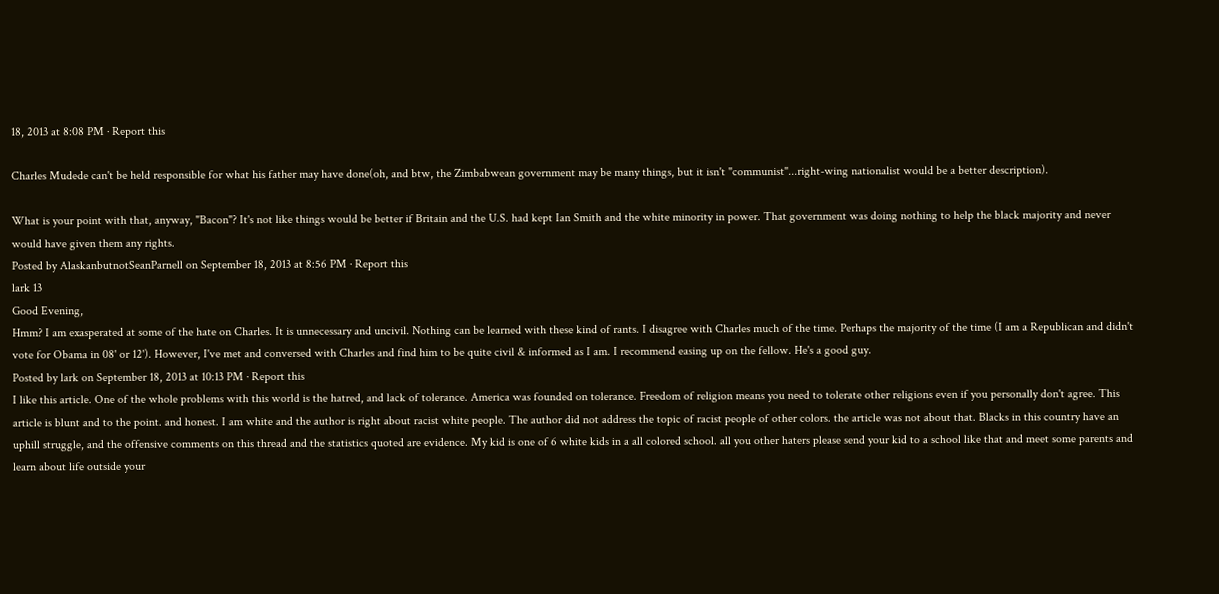18, 2013 at 8:08 PM · Report this

Charles Mudede can't be held responsible for what his father may have done(oh, and btw, the Zimbabwean government may be many things, but it isn't "communist"...right-wing nationalist would be a better description).

What is your point with that, anyway, "Bacon"? It's not like things would be better if Britain and the U.S. had kept Ian Smith and the white minority in power. That government was doing nothing to help the black majority and never would have given them any rights.
Posted by AlaskanbutnotSeanParnell on September 18, 2013 at 8:56 PM · Report this
lark 13
Good Evening,
Hmm? I am exasperated at some of the hate on Charles. It is unnecessary and uncivil. Nothing can be learned with these kind of rants. I disagree with Charles much of the time. Perhaps the majority of the time (I am a Republican and didn't vote for Obama in 08' or 12'). However, I've met and conversed with Charles and find him to be quite civil & informed as I am. I recommend easing up on the fellow. He's a good guy.
Posted by lark on September 18, 2013 at 10:13 PM · Report this
I like this article. One of the whole problems with this world is the hatred, and lack of tolerance. America was founded on tolerance. Freedom of religion means you need to tolerate other religions even if you personally don't agree. This article is blunt and to the point. and honest. I am white and the author is right about racist white people. The author did not address the topic of racist people of other colors. the article was not about that. Blacks in this country have an uphill struggle, and the offensive comments on this thread and the statistics quoted are evidence. My kid is one of 6 white kids in a all colored school. all you other haters please send your kid to a school like that and meet some parents and learn about life outside your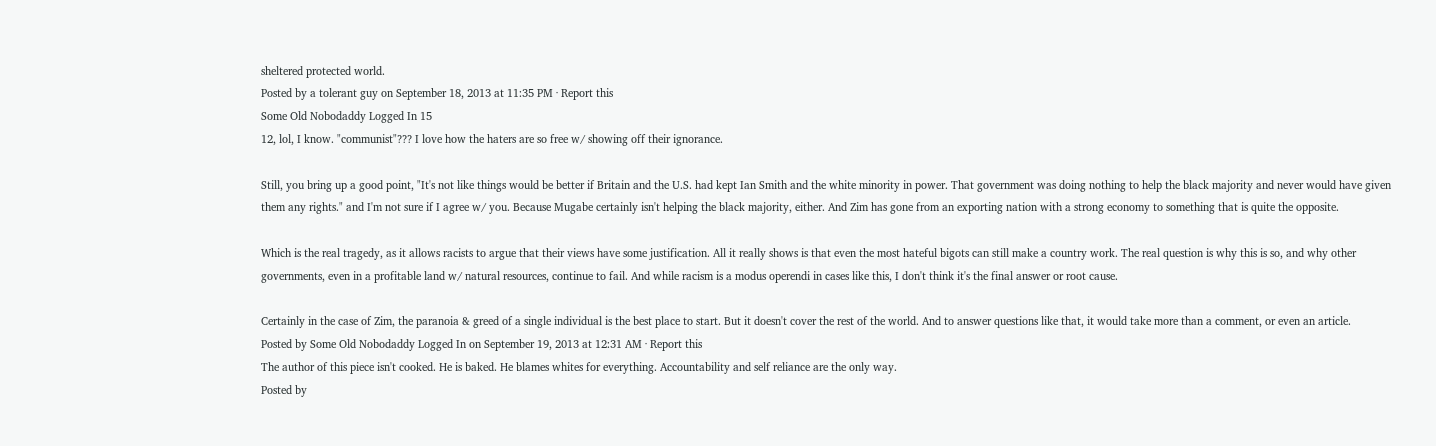sheltered protected world.
Posted by a tolerant guy on September 18, 2013 at 11:35 PM · Report this
Some Old Nobodaddy Logged In 15
12, lol, I know. "communist"??? I love how the haters are so free w/ showing off their ignorance.

Still, you bring up a good point, "It's not like things would be better if Britain and the U.S. had kept Ian Smith and the white minority in power. That government was doing nothing to help the black majority and never would have given them any rights." and I'm not sure if I agree w/ you. Because Mugabe certainly isn't helping the black majority, either. And Zim has gone from an exporting nation with a strong economy to something that is quite the opposite.

Which is the real tragedy, as it allows racists to argue that their views have some justification. All it really shows is that even the most hateful bigots can still make a country work. The real question is why this is so, and why other governments, even in a profitable land w/ natural resources, continue to fail. And while racism is a modus operendi in cases like this, I don't think it's the final answer or root cause.

Certainly in the case of Zim, the paranoia & greed of a single individual is the best place to start. But it doesn't cover the rest of the world. And to answer questions like that, it would take more than a comment, or even an article.
Posted by Some Old Nobodaddy Logged In on September 19, 2013 at 12:31 AM · Report this
The author of this piece isn't cooked. He is baked. He blames whites for everything. Accountability and self reliance are the only way.
Posted by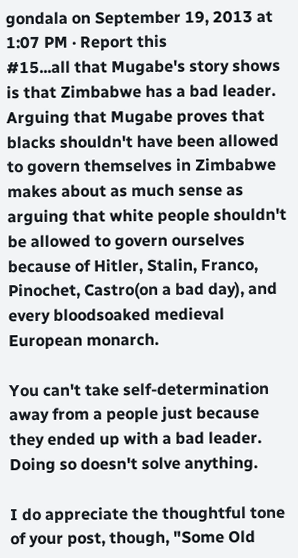gondala on September 19, 2013 at 1:07 PM · Report this
#15...all that Mugabe's story shows is that Zimbabwe has a bad leader. Arguing that Mugabe proves that blacks shouldn't have been allowed to govern themselves in Zimbabwe makes about as much sense as arguing that white people shouldn't be allowed to govern ourselves because of Hitler, Stalin, Franco, Pinochet, Castro(on a bad day), and every bloodsoaked medieval European monarch.

You can't take self-determination away from a people just because they ended up with a bad leader. Doing so doesn't solve anything.

I do appreciate the thoughtful tone of your post, though, "Some Old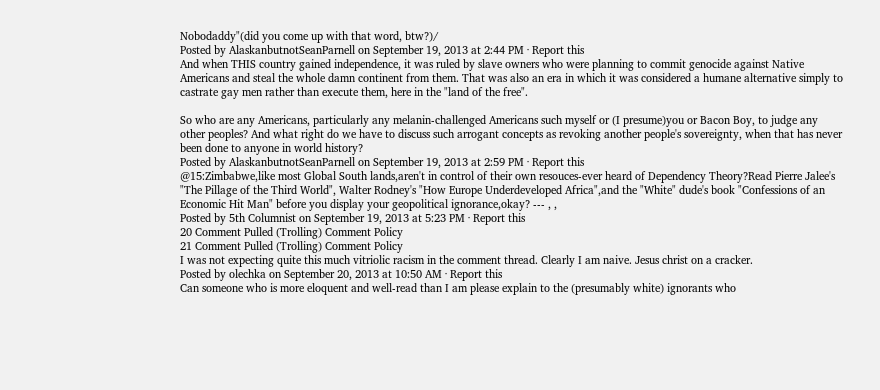Nobodaddy"(did you come up with that word, btw?)/
Posted by AlaskanbutnotSeanParnell on September 19, 2013 at 2:44 PM · Report this
And when THIS country gained independence, it was ruled by slave owners who were planning to commit genocide against Native Americans and steal the whole damn continent from them. That was also an era in which it was considered a humane alternative simply to castrate gay men rather than execute them, here in the "land of the free".

So who are any Americans, particularly any melanin-challenged Americans such myself or (I presume)you or Bacon Boy, to judge any other peoples? And what right do we have to discuss such arrogant concepts as revoking another people's sovereignty, when that has never been done to anyone in world history?
Posted by AlaskanbutnotSeanParnell on September 19, 2013 at 2:59 PM · Report this
@15:Zimbabwe,like most Global South lands,aren't in control of their own resouces-ever heard of Dependency Theory?Read Pierre Jalee's "The Pillage of the Third World", Walter Rodney's "How Europe Underdeveloped Africa",and the "White" dude's book "Confessions of an Economic Hit Man" before you display your geopolitical ignorance,okay? --- , ,
Posted by 5th Columnist on September 19, 2013 at 5:23 PM · Report this
20 Comment Pulled (Trolling) Comment Policy
21 Comment Pulled (Trolling) Comment Policy
I was not expecting quite this much vitriolic racism in the comment thread. Clearly I am naive. Jesus christ on a cracker.
Posted by olechka on September 20, 2013 at 10:50 AM · Report this
Can someone who is more eloquent and well-read than I am please explain to the (presumably white) ignorants who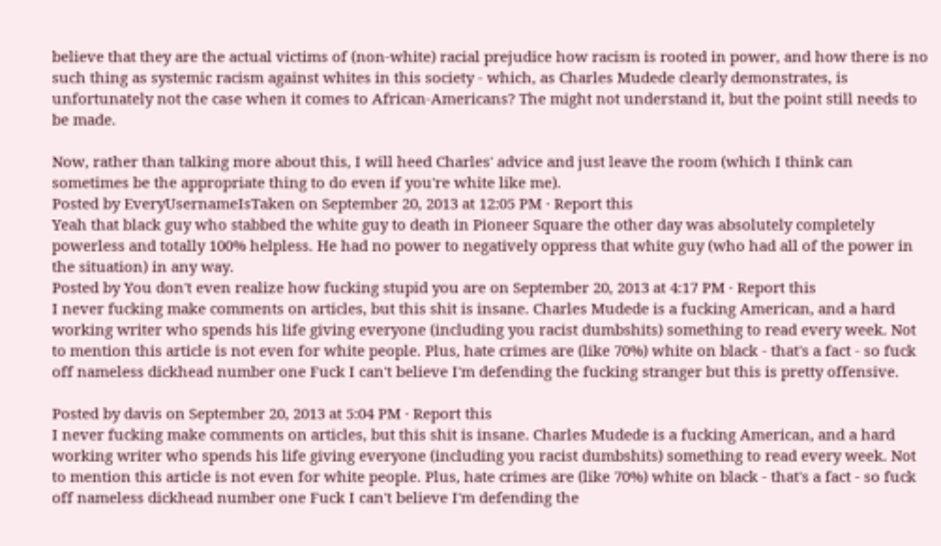believe that they are the actual victims of (non-white) racial prejudice how racism is rooted in power, and how there is no such thing as systemic racism against whites in this society - which, as Charles Mudede clearly demonstrates, is unfortunately not the case when it comes to African-Americans? The might not understand it, but the point still needs to be made.

Now, rather than talking more about this, I will heed Charles' advice and just leave the room (which I think can sometimes be the appropriate thing to do even if you're white like me).
Posted by EveryUsernameIsTaken on September 20, 2013 at 12:05 PM · Report this
Yeah that black guy who stabbed the white guy to death in Pioneer Square the other day was absolutely completely powerless and totally 100% helpless. He had no power to negatively oppress that white guy (who had all of the power in the situation) in any way.
Posted by You don't even realize how fucking stupid you are on September 20, 2013 at 4:17 PM · Report this
I never fucking make comments on articles, but this shit is insane. Charles Mudede is a fucking American, and a hard working writer who spends his life giving everyone (including you racist dumbshits) something to read every week. Not to mention this article is not even for white people. Plus, hate crimes are (like 70%) white on black - that's a fact - so fuck off nameless dickhead number one Fuck I can't believe I'm defending the fucking stranger but this is pretty offensive.

Posted by davis on September 20, 2013 at 5:04 PM · Report this
I never fucking make comments on articles, but this shit is insane. Charles Mudede is a fucking American, and a hard working writer who spends his life giving everyone (including you racist dumbshits) something to read every week. Not to mention this article is not even for white people. Plus, hate crimes are (like 70%) white on black - that's a fact - so fuck off nameless dickhead number one Fuck I can't believe I'm defending the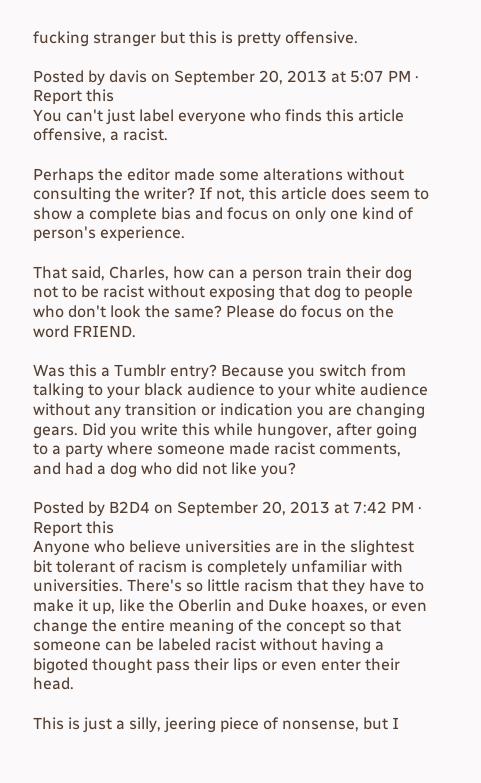fucking stranger but this is pretty offensive.

Posted by davis on September 20, 2013 at 5:07 PM · Report this
You can't just label everyone who finds this article offensive, a racist.

Perhaps the editor made some alterations without consulting the writer? If not, this article does seem to show a complete bias and focus on only one kind of person's experience.

That said, Charles, how can a person train their dog not to be racist without exposing that dog to people who don't look the same? Please do focus on the word FRIEND.

Was this a Tumblr entry? Because you switch from talking to your black audience to your white audience without any transition or indication you are changing gears. Did you write this while hungover, after going to a party where someone made racist comments, and had a dog who did not like you?

Posted by B2D4 on September 20, 2013 at 7:42 PM · Report this
Anyone who believe universities are in the slightest bit tolerant of racism is completely unfamiliar with universities. There's so little racism that they have to make it up, like the Oberlin and Duke hoaxes, or even change the entire meaning of the concept so that someone can be labeled racist without having a bigoted thought pass their lips or even enter their head.

This is just a silly, jeering piece of nonsense, but I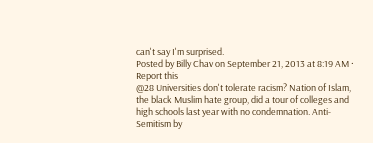can't say I'm surprised.
Posted by Billy Chav on September 21, 2013 at 8:19 AM · Report this
@28 Universities don't tolerate racism? Nation of Islam, the black Muslim hate group, did a tour of colleges and high schools last year with no condemnation. Anti-Semitism by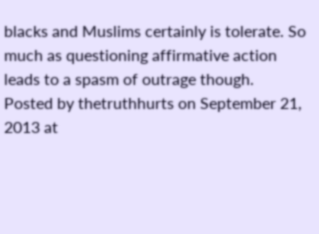blacks and Muslims certainly is tolerate. So much as questioning affirmative action leads to a spasm of outrage though.
Posted by thetruthhurts on September 21, 2013 at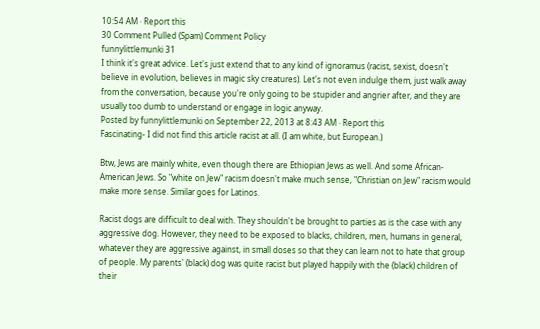10:54 AM · Report this
30 Comment Pulled (Spam) Comment Policy
funnylittlemunki 31
I think it's great advice. Let's just extend that to any kind of ignoramus (racist, sexist, doesn't believe in evolution, believes in magic sky creatures). Let's not even indulge them, just walk away from the conversation, because you're only going to be stupider and angrier after, and they are usually too dumb to understand or engage in logic anyway.
Posted by funnylittlemunki on September 22, 2013 at 8:43 AM · Report this
Fascinating- I did not find this article racist at all. (I am white, but European.)

Btw, Jews are mainly white, even though there are Ethiopian Jews as well. And some African-American Jews. So "white on Jew" racism doesn't make much sense, "Christian on Jew" racism would make more sense. Similar goes for Latinos.

Racist dogs are difficult to deal with. They shouldn't be brought to parties as is the case with any aggressive dog. However, they need to be exposed to blacks, children, men, humans in general, whatever they are aggressive against, in small doses so that they can learn not to hate that group of people. My parents' (black) dog was quite racist but played happily with the (black) children of their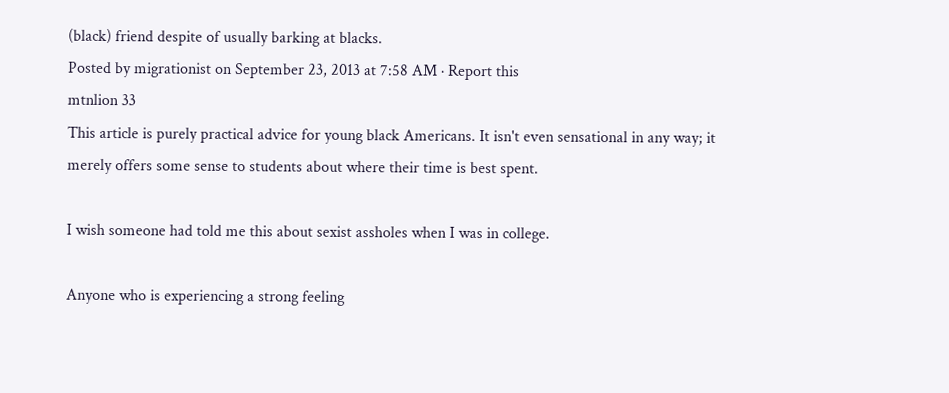(black) friend despite of usually barking at blacks.
Posted by migrationist on September 23, 2013 at 7:58 AM · Report this
mtnlion 33
This article is purely practical advice for young black Americans. It isn't even sensational in any way; it merely offers some sense to students about where their time is best spent.

I wish someone had told me this about sexist assholes when I was in college.

Anyone who is experiencing a strong feeling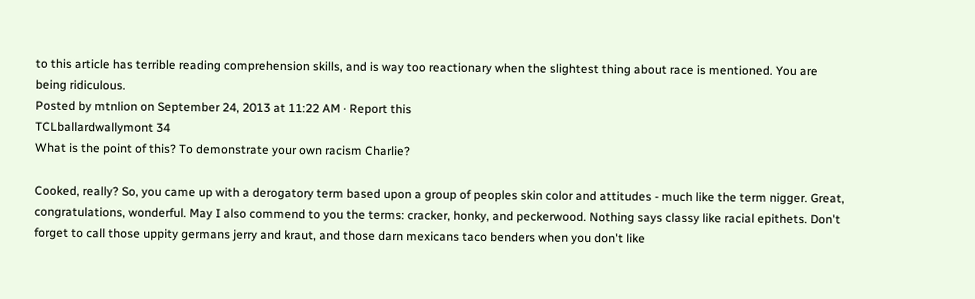to this article has terrible reading comprehension skills, and is way too reactionary when the slightest thing about race is mentioned. You are being ridiculous.
Posted by mtnlion on September 24, 2013 at 11:22 AM · Report this
TCLballardwallymont 34
What is the point of this? To demonstrate your own racism Charlie?

Cooked, really? So, you came up with a derogatory term based upon a group of peoples skin color and attitudes - much like the term nigger. Great, congratulations, wonderful. May I also commend to you the terms: cracker, honky, and peckerwood. Nothing says classy like racial epithets. Don't forget to call those uppity germans jerry and kraut, and those darn mexicans taco benders when you don't like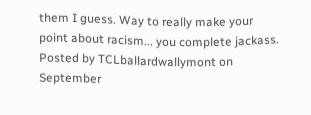them I guess. Way to really make your point about racism... you complete jackass.
Posted by TCLballardwallymont on September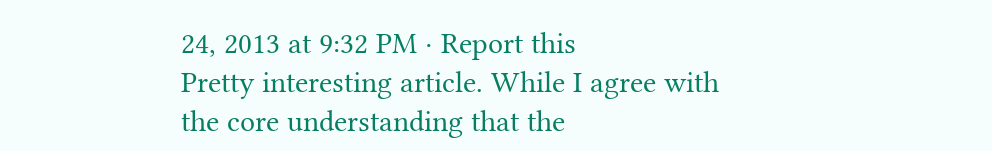24, 2013 at 9:32 PM · Report this
Pretty interesting article. While I agree with the core understanding that the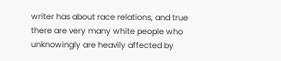writer has about race relations, and true there are very many white people who unknowingly are heavily affected by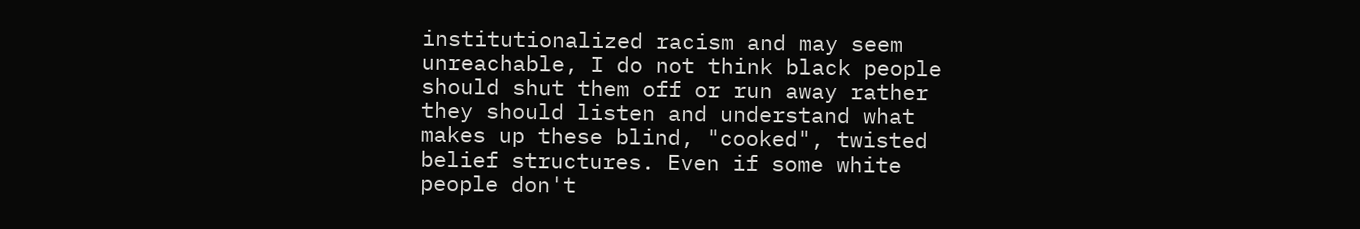institutionalized racism and may seem unreachable, I do not think black people should shut them off or run away rather they should listen and understand what makes up these blind, "cooked", twisted belief structures. Even if some white people don't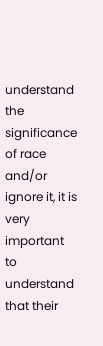understand the significance of race and/or ignore it, it is very important to understand that their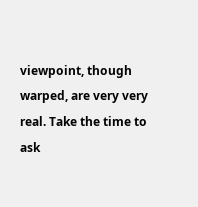viewpoint, though warped, are very very real. Take the time to ask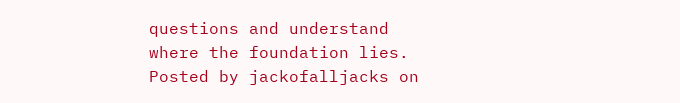questions and understand where the foundation lies.
Posted by jackofalljacks on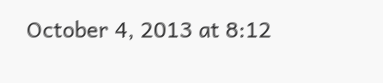October 4, 2013 at 8:12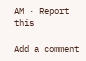AM · Report this

Add a comment